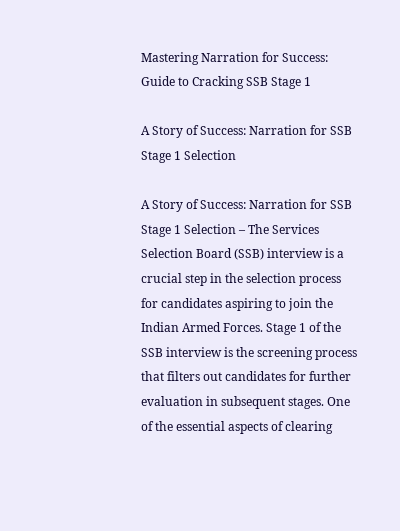Mastering Narration for Success: Guide to Cracking SSB Stage 1

A Story of Success: Narration for SSB Stage 1 Selection

A Story of Success: Narration for SSB Stage 1 Selection – The Services Selection Board (SSB) interview is a crucial step in the selection process for candidates aspiring to join the Indian Armed Forces. Stage 1 of the SSB interview is the screening process that filters out candidates for further evaluation in subsequent stages. One of the essential aspects of clearing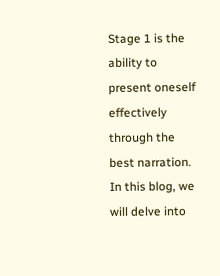Stage 1 is the ability to present oneself effectively through the best narration. In this blog, we will delve into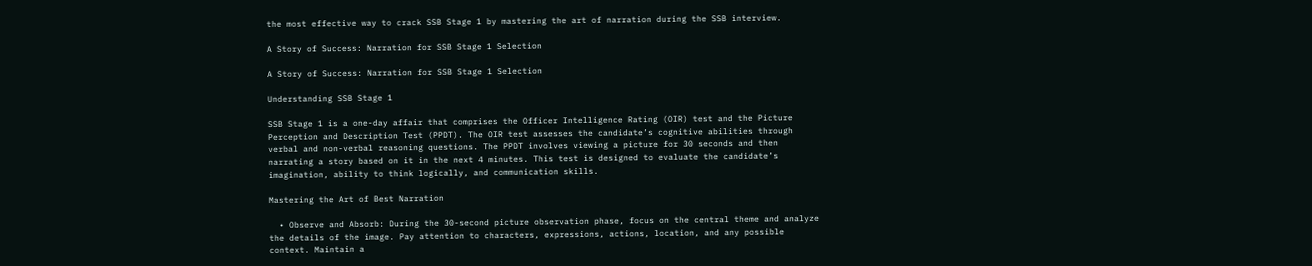the most effective way to crack SSB Stage 1 by mastering the art of narration during the SSB interview.

A Story of Success: Narration for SSB Stage 1 Selection

A Story of Success: Narration for SSB Stage 1 Selection

Understanding SSB Stage 1

SSB Stage 1 is a one-day affair that comprises the Officer Intelligence Rating (OIR) test and the Picture Perception and Description Test (PPDT). The OIR test assesses the candidate’s cognitive abilities through verbal and non-verbal reasoning questions. The PPDT involves viewing a picture for 30 seconds and then narrating a story based on it in the next 4 minutes. This test is designed to evaluate the candidate’s imagination, ability to think logically, and communication skills.

Mastering the Art of Best Narration

  • Observe and Absorb: During the 30-second picture observation phase, focus on the central theme and analyze the details of the image. Pay attention to characters, expressions, actions, location, and any possible context. Maintain a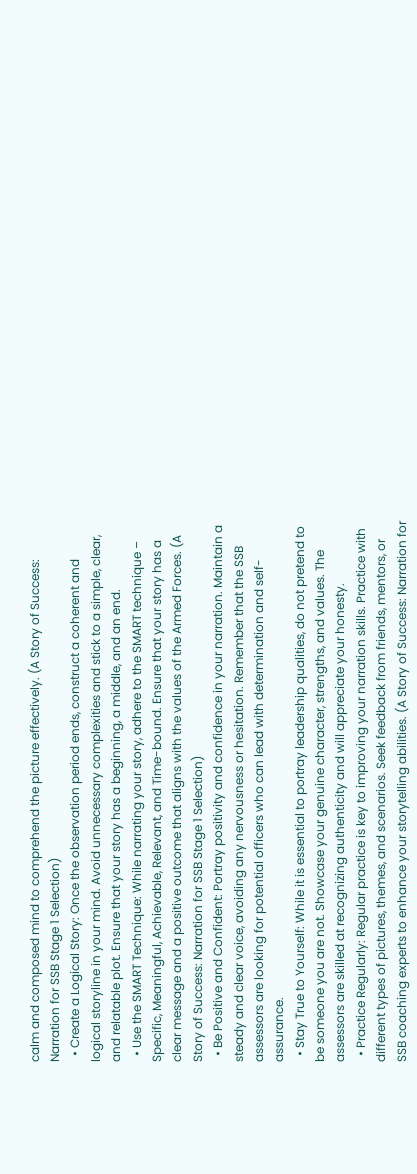calm and composed mind to comprehend the picture effectively. (A Story of Success: Narration for SSB Stage 1 Selection)
  • Create a Logical Story: Once the observation period ends, construct a coherent and logical storyline in your mind. Avoid unnecessary complexities and stick to a simple, clear, and relatable plot. Ensure that your story has a beginning, a middle, and an end.
  • Use the SMART Technique: While narrating your story, adhere to the SMART technique – Specific, Meaningful, Achievable, Relevant, and Time-bound. Ensure that your story has a clear message and a positive outcome that aligns with the values of the Armed Forces. (A Story of Success: Narration for SSB Stage 1 Selection)
  • Be Positive and Confident: Portray positivity and confidence in your narration. Maintain a steady and clear voice, avoiding any nervousness or hesitation. Remember that the SSB assessors are looking for potential officers who can lead with determination and self-assurance.
  • Stay True to Yourself: While it is essential to portray leadership qualities, do not pretend to be someone you are not. Showcase your genuine character, strengths, and values. The assessors are skilled at recognizing authenticity and will appreciate your honesty.
  • Practice Regularly: Regular practice is key to improving your narration skills. Practice with different types of pictures, themes, and scenarios. Seek feedback from friends, mentors, or SSB coaching experts to enhance your storytelling abilities. (A Story of Success: Narration for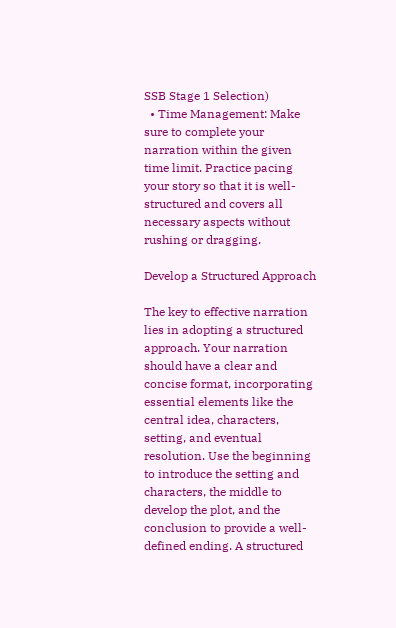SSB Stage 1 Selection)
  • Time Management: Make sure to complete your narration within the given time limit. Practice pacing your story so that it is well-structured and covers all necessary aspects without rushing or dragging.

Develop a Structured Approach

The key to effective narration lies in adopting a structured approach. Your narration should have a clear and concise format, incorporating essential elements like the central idea, characters, setting, and eventual resolution. Use the beginning to introduce the setting and characters, the middle to develop the plot, and the conclusion to provide a well-defined ending. A structured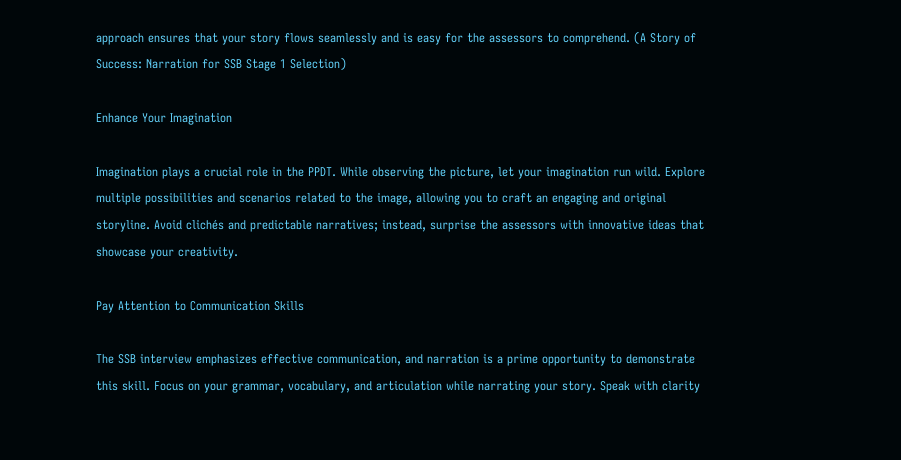approach ensures that your story flows seamlessly and is easy for the assessors to comprehend. (A Story of Success: Narration for SSB Stage 1 Selection)

Enhance Your Imagination

Imagination plays a crucial role in the PPDT. While observing the picture, let your imagination run wild. Explore multiple possibilities and scenarios related to the image, allowing you to craft an engaging and original storyline. Avoid clichés and predictable narratives; instead, surprise the assessors with innovative ideas that showcase your creativity.

Pay Attention to Communication Skills

The SSB interview emphasizes effective communication, and narration is a prime opportunity to demonstrate this skill. Focus on your grammar, vocabulary, and articulation while narrating your story. Speak with clarity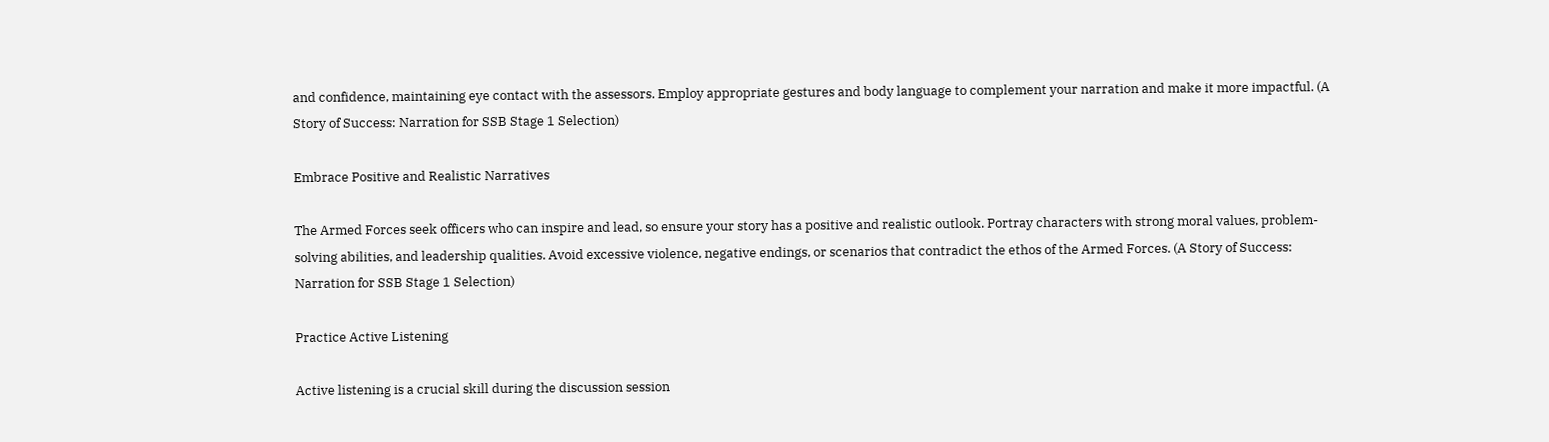and confidence, maintaining eye contact with the assessors. Employ appropriate gestures and body language to complement your narration and make it more impactful. (A Story of Success: Narration for SSB Stage 1 Selection)

Embrace Positive and Realistic Narratives

The Armed Forces seek officers who can inspire and lead, so ensure your story has a positive and realistic outlook. Portray characters with strong moral values, problem-solving abilities, and leadership qualities. Avoid excessive violence, negative endings, or scenarios that contradict the ethos of the Armed Forces. (A Story of Success: Narration for SSB Stage 1 Selection)

Practice Active Listening

Active listening is a crucial skill during the discussion session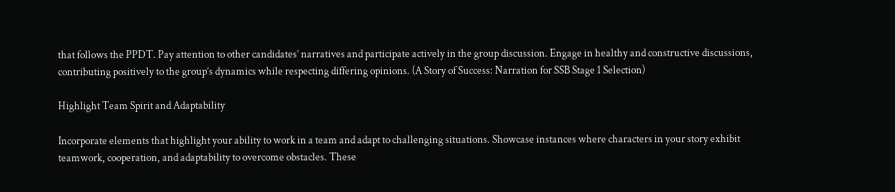that follows the PPDT. Pay attention to other candidates’ narratives and participate actively in the group discussion. Engage in healthy and constructive discussions, contributing positively to the group’s dynamics while respecting differing opinions. (A Story of Success: Narration for SSB Stage 1 Selection)

Highlight Team Spirit and Adaptability

Incorporate elements that highlight your ability to work in a team and adapt to challenging situations. Showcase instances where characters in your story exhibit teamwork, cooperation, and adaptability to overcome obstacles. These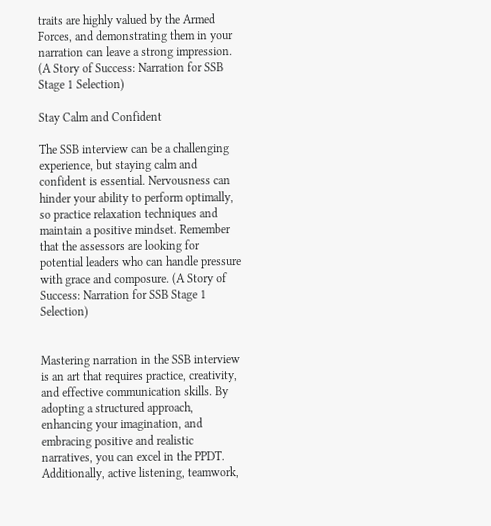traits are highly valued by the Armed Forces, and demonstrating them in your narration can leave a strong impression. (A Story of Success: Narration for SSB Stage 1 Selection)

Stay Calm and Confident

The SSB interview can be a challenging experience, but staying calm and confident is essential. Nervousness can hinder your ability to perform optimally, so practice relaxation techniques and maintain a positive mindset. Remember that the assessors are looking for potential leaders who can handle pressure with grace and composure. (A Story of Success: Narration for SSB Stage 1 Selection)


Mastering narration in the SSB interview is an art that requires practice, creativity, and effective communication skills. By adopting a structured approach, enhancing your imagination, and embracing positive and realistic narratives, you can excel in the PPDT. Additionally, active listening, teamwork,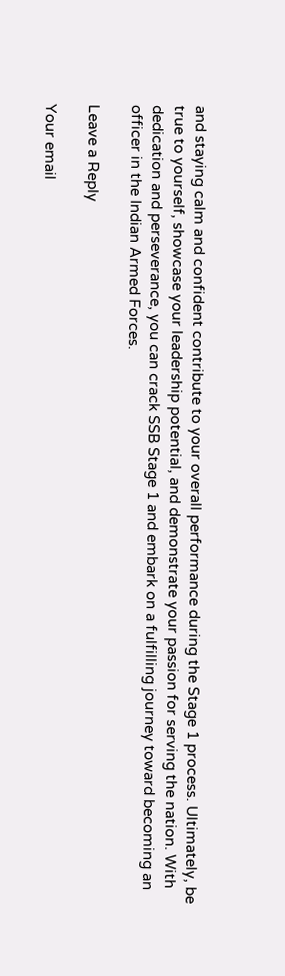and staying calm and confident contribute to your overall performance during the Stage 1 process. Ultimately, be true to yourself, showcase your leadership potential, and demonstrate your passion for serving the nation. With dedication and perseverance, you can crack SSB Stage 1 and embark on a fulfilling journey toward becoming an officer in the Indian Armed Forces.

Leave a Reply

Your email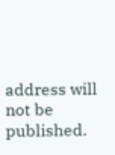address will not be published.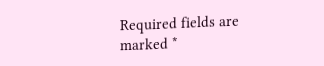Required fields are marked *